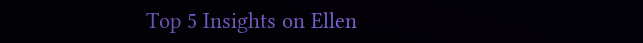Top 5 Insights on Ellen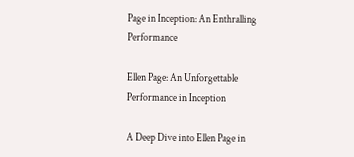Page in Inception: An Enthralling Performance

Ellen Page: An Unforgettable Performance in Inception

A Deep Dive into Ellen Page in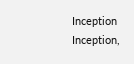Inception Inception,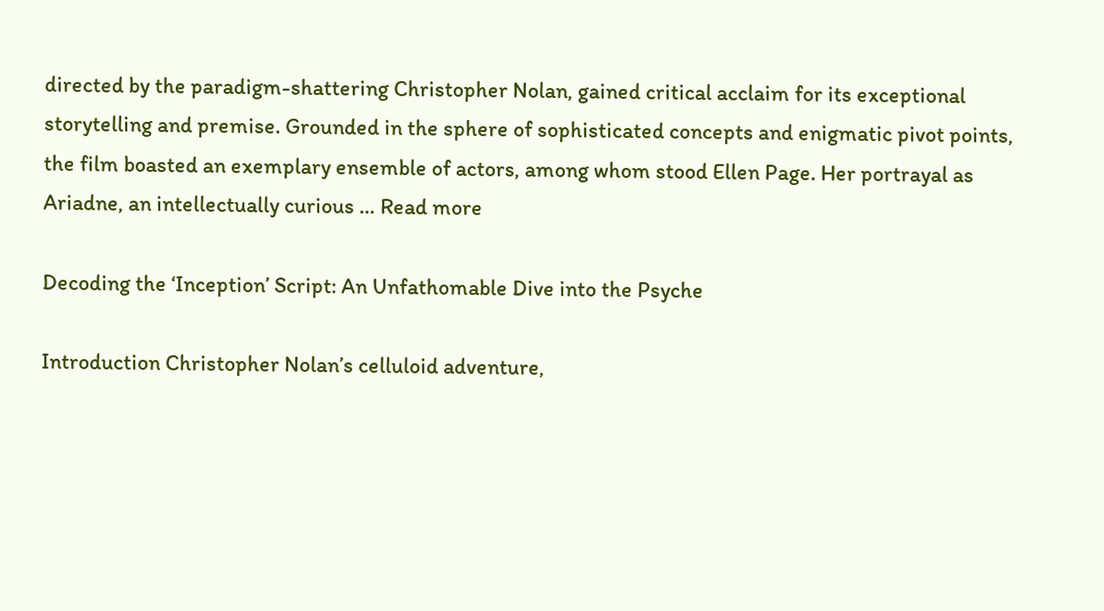directed by the paradigm-shattering Christopher Nolan, gained critical acclaim for its exceptional storytelling and premise. Grounded in the sphere of sophisticated concepts and enigmatic pivot points, the film boasted an exemplary ensemble of actors, among whom stood Ellen Page. Her portrayal as Ariadne, an intellectually curious … Read more

Decoding the ‘Inception’ Script: An Unfathomable Dive into the Psyche

Introduction Christopher Nolan’s celluloid adventure,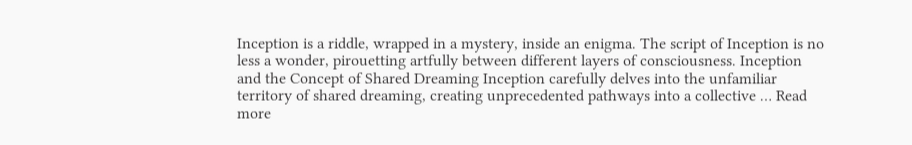Inception is a riddle, wrapped in a mystery, inside an enigma. The script of Inception is no less a wonder, pirouetting artfully between different layers of consciousness. Inception and the Concept of Shared Dreaming Inception carefully delves into the unfamiliar territory of shared dreaming, creating unprecedented pathways into a collective … Read more